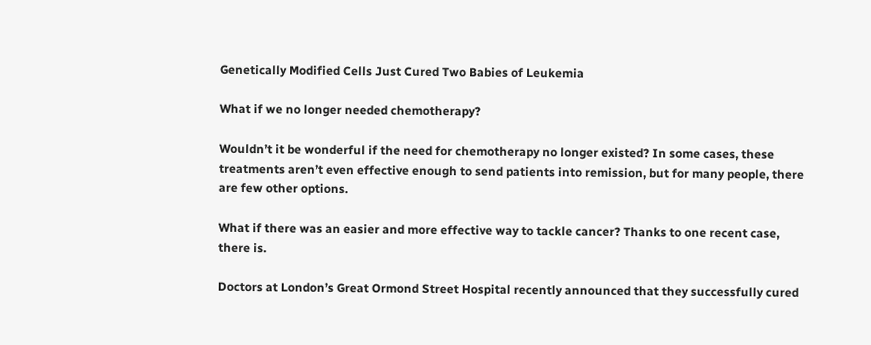Genetically Modified Cells Just Cured Two Babies of Leukemia

What if we no longer needed chemotherapy?

Wouldn’t it be wonderful if the need for chemotherapy no longer existed? In some cases, these treatments aren’t even effective enough to send patients into remission, but for many people, there are few other options.

What if there was an easier and more effective way to tackle cancer? Thanks to one recent case, there is.

Doctors at London’s Great Ormond Street Hospital recently announced that they successfully cured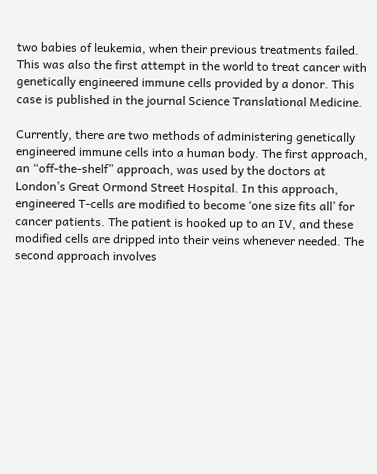two babies of leukemia, when their previous treatments failed. This was also the first attempt in the world to treat cancer with genetically engineered immune cells provided by a donor. This case is published in the journal Science Translational Medicine.

Currently, there are two methods of administering genetically engineered immune cells into a human body. The first approach, an “off-the-shelf” approach, was used by the doctors at London’s Great Ormond Street Hospital. In this approach, engineered T-cells are modified to become ‘one size fits all’ for cancer patients. The patient is hooked up to an IV, and these modified cells are dripped into their veins whenever needed. The second approach involves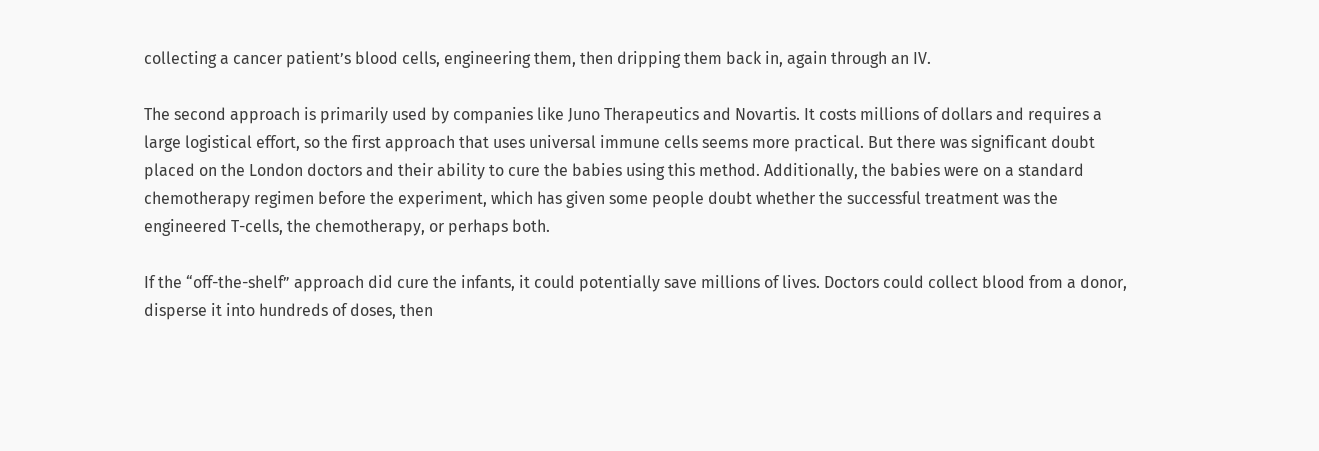collecting a cancer patient’s blood cells, engineering them, then dripping them back in, again through an IV.

The second approach is primarily used by companies like Juno Therapeutics and Novartis. It costs millions of dollars and requires a large logistical effort, so the first approach that uses universal immune cells seems more practical. But there was significant doubt placed on the London doctors and their ability to cure the babies using this method. Additionally, the babies were on a standard chemotherapy regimen before the experiment, which has given some people doubt whether the successful treatment was the engineered T-cells, the chemotherapy, or perhaps both.

If the “off-the-shelf” approach did cure the infants, it could potentially save millions of lives. Doctors could collect blood from a donor, disperse it into hundreds of doses, then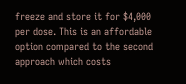freeze and store it for $4,000 per dose. This is an affordable option compared to the second approach which costs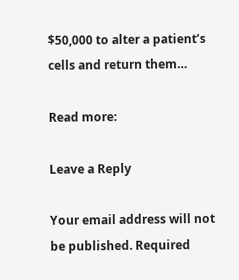$50,000 to alter a patient’s cells and return them…

Read more:

Leave a Reply

Your email address will not be published. Required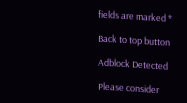fields are marked *

Back to top button

Adblock Detected

Please consider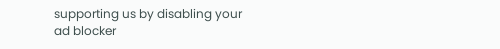supporting us by disabling your ad blocker